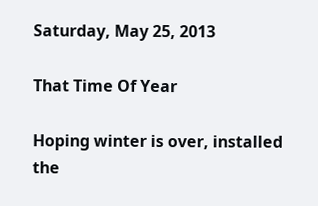Saturday, May 25, 2013

That Time Of Year

Hoping winter is over, installed the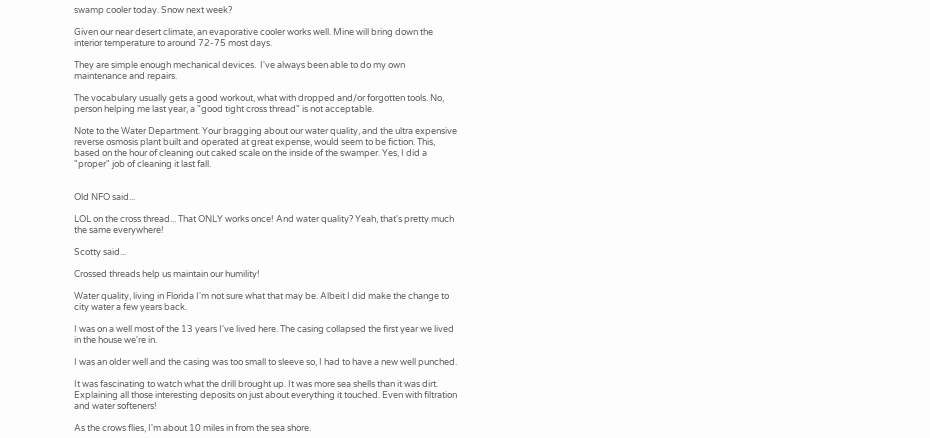swamp cooler today. Snow next week?

Given our near desert climate, an evaporative cooler works well. Mine will bring down the interior temperature to around 72-75 most days.

They are simple enough mechanical devices.  I've always been able to do my own maintenance and repairs.

The vocabulary usually gets a good workout, what with dropped and/or forgotten tools. No, person helping me last year, a "good tight cross thread" is not acceptable.

Note to the Water Department. Your bragging about our water quality, and the ultra expensive reverse osmosis plant built and operated at great expense, would seem to be fiction. This, based on the hour of cleaning out caked scale on the inside of the swamper. Yes, I did a "proper" job of cleaning it last fall.


Old NFO said...

LOL on the cross thread... That ONLY works once! And water quality? Yeah, that's pretty much the same everywhere!

Scotty said...

Crossed threads help us maintain our humility!

Water quality, living in Florida I'm not sure what that may be. Albeit I did make the change to city water a few years back.

I was on a well most of the 13 years I've lived here. The casing collapsed the first year we lived in the house we're in.

I was an older well and the casing was too small to sleeve so, I had to have a new well punched.

It was fascinating to watch what the drill brought up. It was more sea shells than it was dirt. Explaining all those interesting deposits on just about everything it touched. Even with filtration and water softeners!

As the crows flies, I'm about 10 miles in from the sea shore.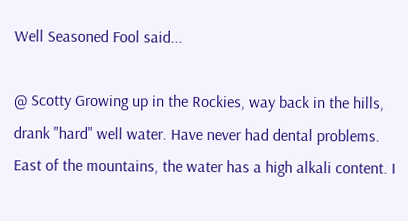Well Seasoned Fool said...

@ Scotty Growing up in the Rockies, way back in the hills, drank "hard" well water. Have never had dental problems. East of the mountains, the water has a high alkali content. I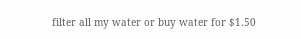filter all my water or buy water for $1.50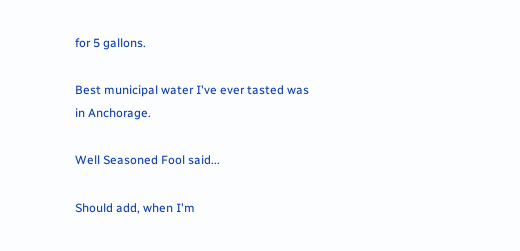for 5 gallons.

Best municipal water I've ever tasted was in Anchorage.

Well Seasoned Fool said...

Should add, when I'm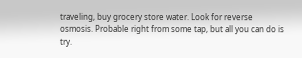traveling, buy grocery store water. Look for reverse osmosis. Probable right from some tap, but all you can do is try.